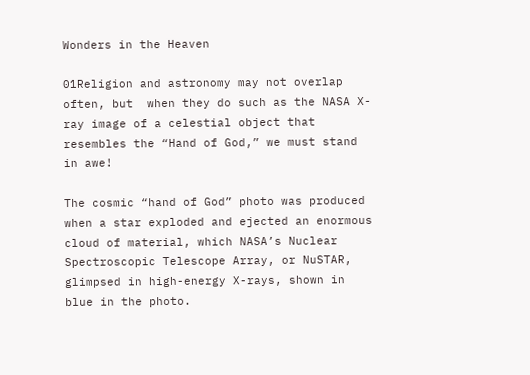Wonders in the Heaven

01Religion and astronomy may not overlap often, but  when they do such as the NASA X-ray image of a celestial object that resembles the “Hand of God,” we must stand in awe!

The cosmic “hand of God” photo was produced when a star exploded and ejected an enormous cloud of material, which NASA’s Nuclear Spectroscopic Telescope Array, or NuSTAR, glimpsed in high-energy X-rays, shown in blue in the photo.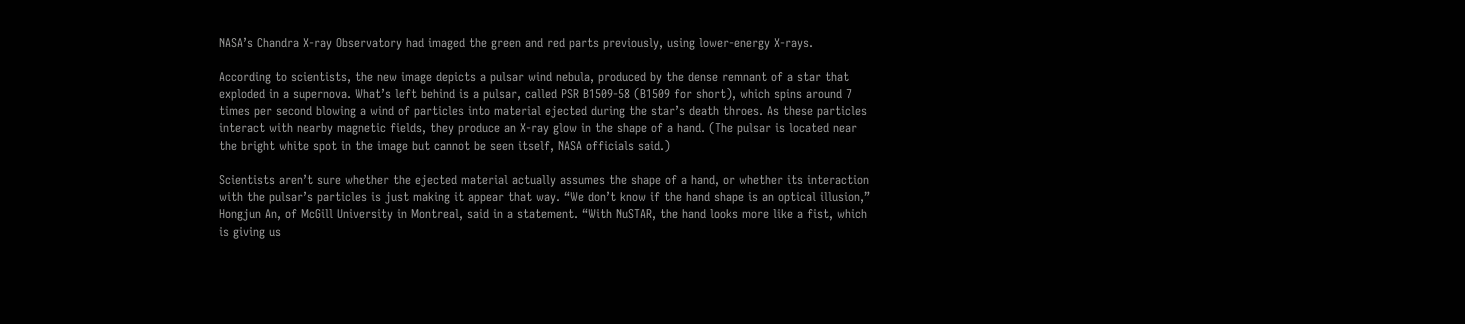NASA’s Chandra X-ray Observatory had imaged the green and red parts previously, using lower-energy X-rays.

According to scientists, the new image depicts a pulsar wind nebula, produced by the dense remnant of a star that exploded in a supernova. What’s left behind is a pulsar, called PSR B1509-58 (B1509 for short), which spins around 7 times per second blowing a wind of particles into material ejected during the star’s death throes. As these particles interact with nearby magnetic fields, they produce an X-ray glow in the shape of a hand. (The pulsar is located near the bright white spot in the image but cannot be seen itself, NASA officials said.)

Scientists aren’t sure whether the ejected material actually assumes the shape of a hand, or whether its interaction with the pulsar’s particles is just making it appear that way. “We don’t know if the hand shape is an optical illusion,” Hongjun An, of McGill University in Montreal, said in a statement. “With NuSTAR, the hand looks more like a fist, which is giving us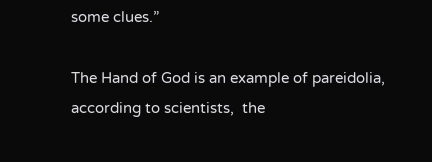some clues.”

The Hand of God is an example of pareidolia, according to scientists,  the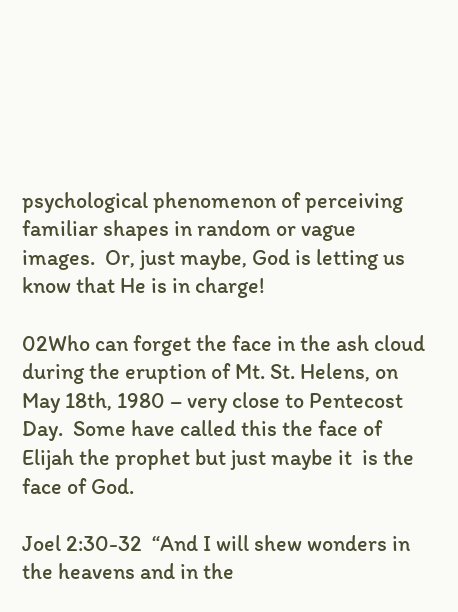psychological phenomenon of perceiving familiar shapes in random or vague images.  Or, just maybe, God is letting us know that He is in charge!

02Who can forget the face in the ash cloud during the eruption of Mt. St. Helens, on May 18th, 1980 – very close to Pentecost Day.  Some have called this the face of Elijah the prophet but just maybe it  is the face of God.

Joel 2:30-32  “And I will shew wonders in the heavens and in the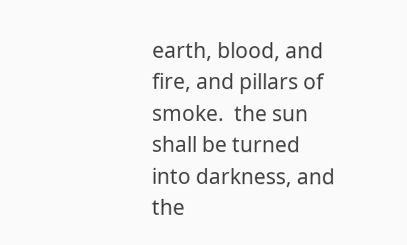earth, blood, and fire, and pillars of smoke.  the sun shall be turned into darkness, and the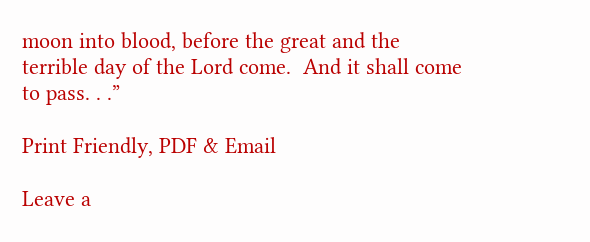moon into blood, before the great and the terrible day of the Lord come.  And it shall come to pass. . .”

Print Friendly, PDF & Email

Leave a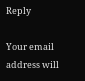Reply

Your email address will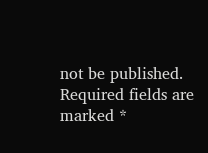not be published. Required fields are marked *